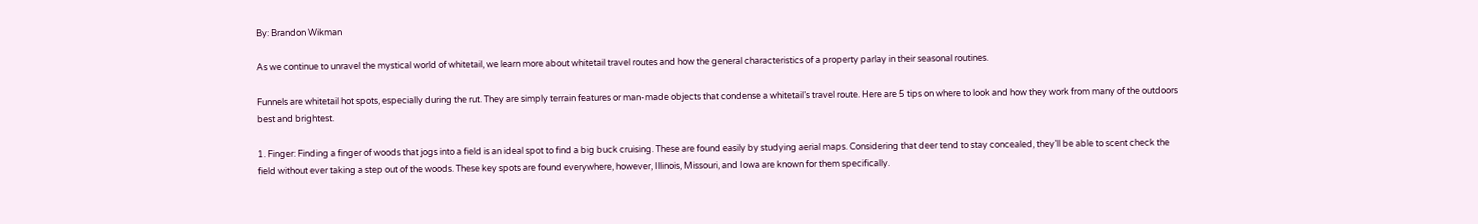By: Brandon Wikman

As we continue to unravel the mystical world of whitetail, we learn more about whitetail travel routes and how the general characteristics of a property parlay in their seasonal routines.

Funnels are whitetail hot spots, especially during the rut. They are simply terrain features or man-made objects that condense a whitetail’s travel route. Here are 5 tips on where to look and how they work from many of the outdoors best and brightest.

1. Finger: Finding a finger of woods that jogs into a field is an ideal spot to find a big buck cruising. These are found easily by studying aerial maps. Considering that deer tend to stay concealed, they’ll be able to scent check the field without ever taking a step out of the woods. These key spots are found everywhere, however, Illinois, Missouri, and Iowa are known for them specifically.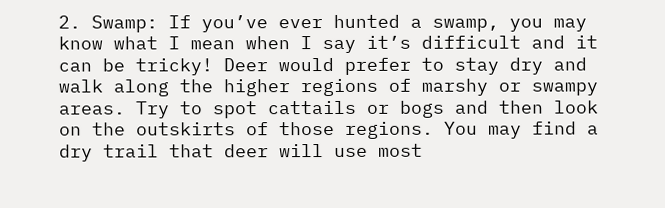2. Swamp: If you’ve ever hunted a swamp, you may know what I mean when I say it’s difficult and it can be tricky! Deer would prefer to stay dry and walk along the higher regions of marshy or swampy areas. Try to spot cattails or bogs and then look on the outskirts of those regions. You may find a dry trail that deer will use most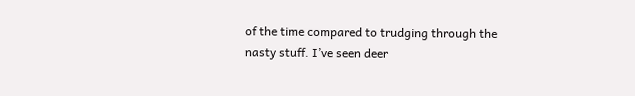of the time compared to trudging through the nasty stuff. I’ve seen deer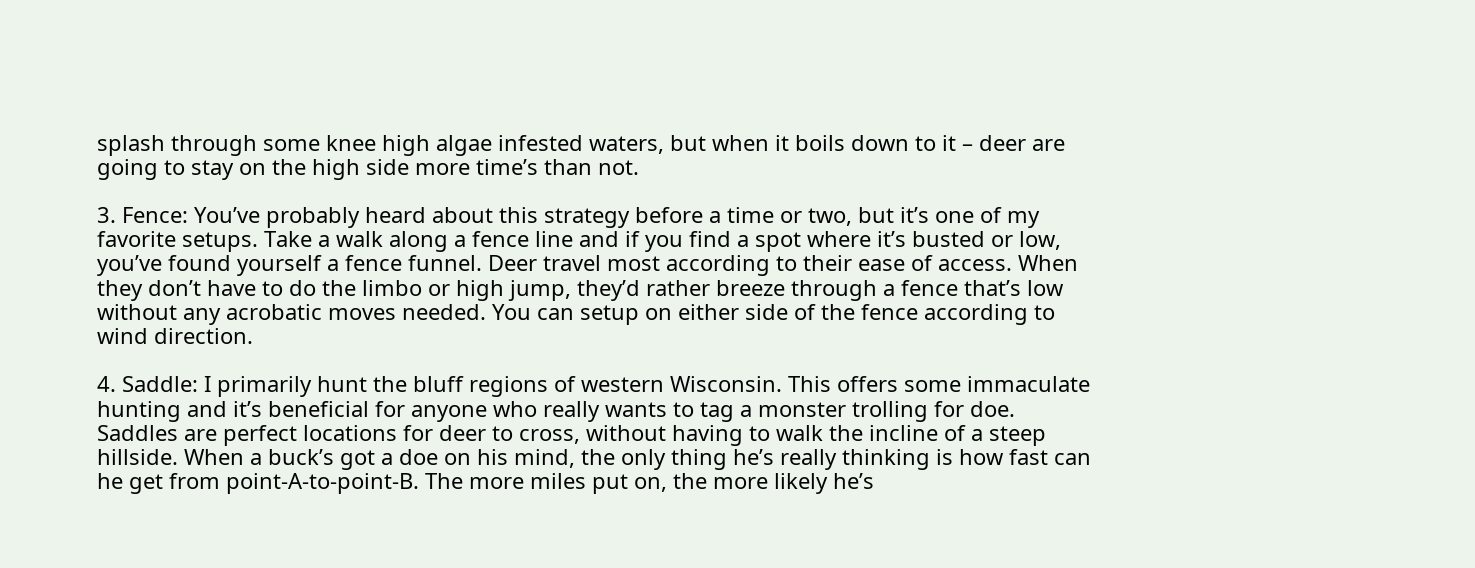splash through some knee high algae infested waters, but when it boils down to it – deer are going to stay on the high side more time’s than not.

3. Fence: You’ve probably heard about this strategy before a time or two, but it’s one of my favorite setups. Take a walk along a fence line and if you find a spot where it’s busted or low, you’ve found yourself a fence funnel. Deer travel most according to their ease of access. When they don’t have to do the limbo or high jump, they’d rather breeze through a fence that’s low without any acrobatic moves needed. You can setup on either side of the fence according to wind direction.

4. Saddle: I primarily hunt the bluff regions of western Wisconsin. This offers some immaculate hunting and it’s beneficial for anyone who really wants to tag a monster trolling for doe. Saddles are perfect locations for deer to cross, without having to walk the incline of a steep hillside. When a buck’s got a doe on his mind, the only thing he’s really thinking is how fast can he get from point-A-to-point-B. The more miles put on, the more likely he’s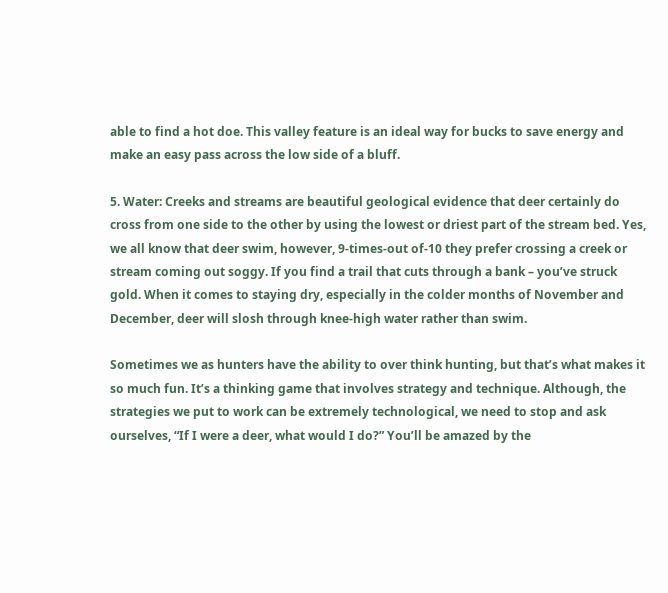able to find a hot doe. This valley feature is an ideal way for bucks to save energy and make an easy pass across the low side of a bluff.

5. Water: Creeks and streams are beautiful geological evidence that deer certainly do cross from one side to the other by using the lowest or driest part of the stream bed. Yes, we all know that deer swim, however, 9-times-out of-10 they prefer crossing a creek or stream coming out soggy. If you find a trail that cuts through a bank – you’ve struck gold. When it comes to staying dry, especially in the colder months of November and December, deer will slosh through knee-high water rather than swim.

Sometimes we as hunters have the ability to over think hunting, but that’s what makes it so much fun. It’s a thinking game that involves strategy and technique. Although, the strategies we put to work can be extremely technological, we need to stop and ask ourselves, “If I were a deer, what would I do?” You’ll be amazed by the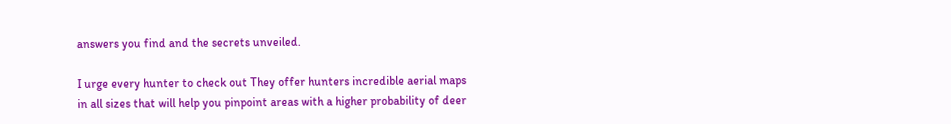answers you find and the secrets unveiled.

I urge every hunter to check out They offer hunters incredible aerial maps in all sizes that will help you pinpoint areas with a higher probability of deer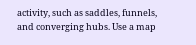activity, such as saddles, funnels, and converging hubs. Use a map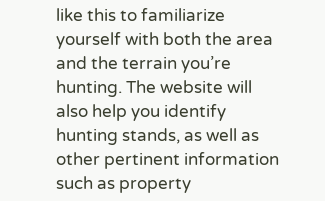like this to familiarize yourself with both the area and the terrain you’re hunting. The website will also help you identify hunting stands, as well as other pertinent information such as property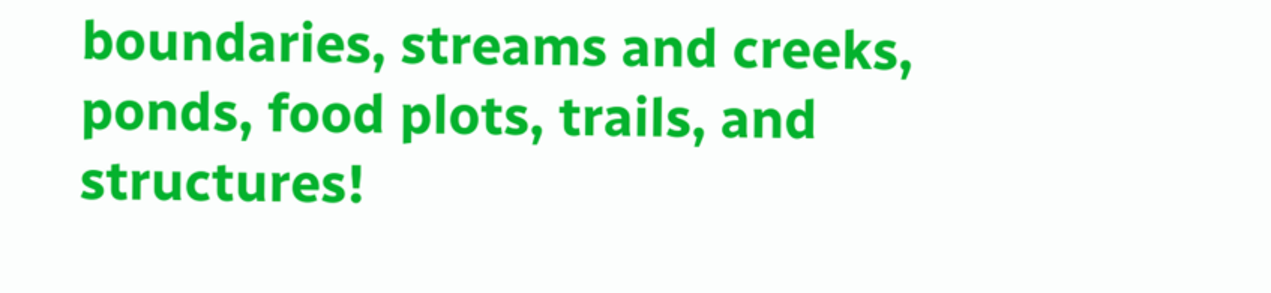boundaries, streams and creeks, ponds, food plots, trails, and structures!